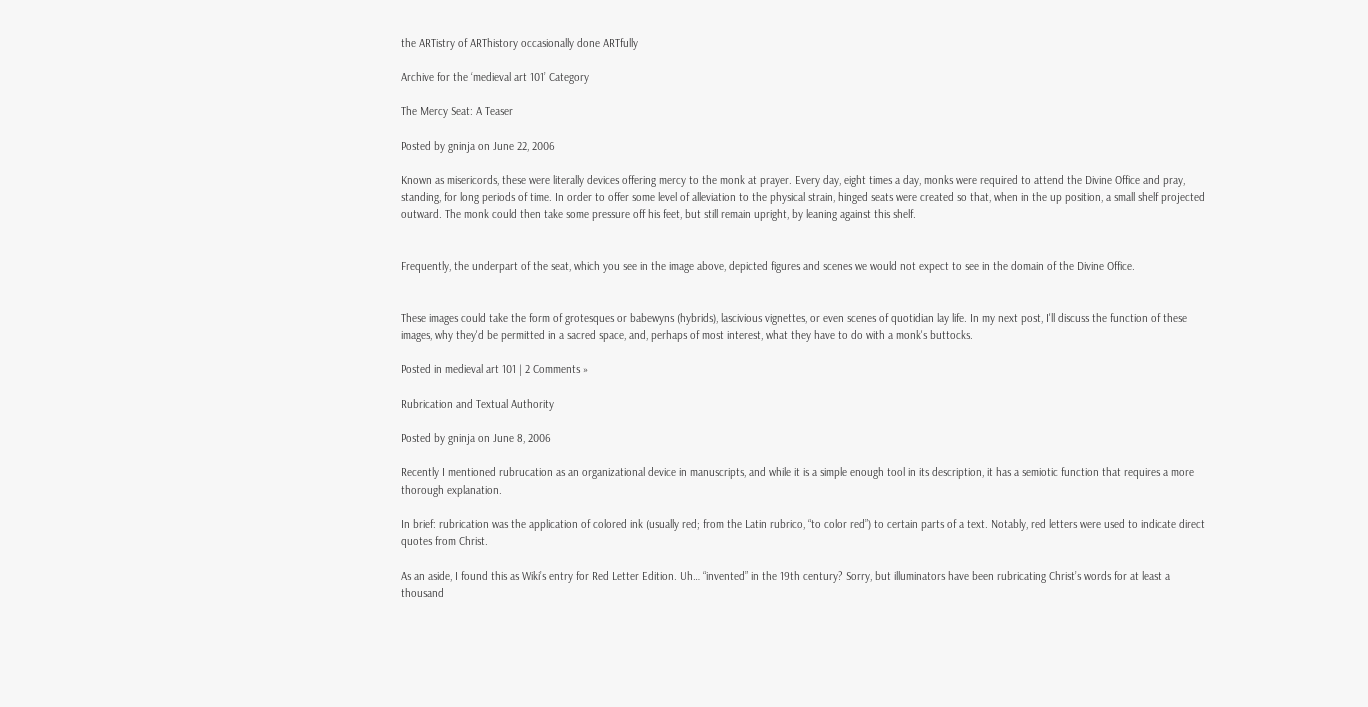the ARTistry of ARThistory occasionally done ARTfully

Archive for the ‘medieval art 101’ Category

The Mercy Seat: A Teaser

Posted by gninja on June 22, 2006

Known as misericords, these were literally devices offering mercy to the monk at prayer. Every day, eight times a day, monks were required to attend the Divine Office and pray, standing, for long periods of time. In order to offer some level of alleviation to the physical strain, hinged seats were created so that, when in the up position, a small shelf projected outward. The monk could then take some pressure off his feet, but still remain upright, by leaning against this shelf.


Frequently, the underpart of the seat, which you see in the image above, depicted figures and scenes we would not expect to see in the domain of the Divine Office.


These images could take the form of grotesques or babewyns (hybrids), lascivious vignettes, or even scenes of quotidian lay life. In my next post, I'll discuss the function of these images, why they'd be permitted in a sacred space, and, perhaps of most interest, what they have to do with a monk's buttocks.

Posted in medieval art 101 | 2 Comments »

Rubrication and Textual Authority

Posted by gninja on June 8, 2006

Recently I mentioned rubrucation as an organizational device in manuscripts, and while it is a simple enough tool in its description, it has a semiotic function that requires a more thorough explanation.

In brief: rubrication was the application of colored ink (usually red; from the Latin rubrico, “to color red”) to certain parts of a text. Notably, red letters were used to indicate direct quotes from Christ.

As an aside, I found this as Wiki’s entry for Red Letter Edition. Uh… “invented” in the 19th century? Sorry, but illuminators have been rubricating Christ’s words for at least a thousand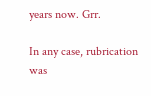years now. Grr.

In any case, rubrication was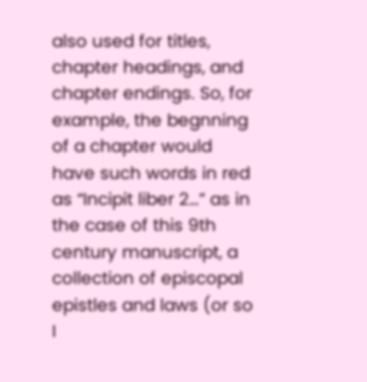also used for titles, chapter headings, and chapter endings. So, for example, the begnning of a chapter would have such words in red as “Incipit liber 2…” as in the case of this 9th century manuscript, a collection of episcopal epistles and laws (or so I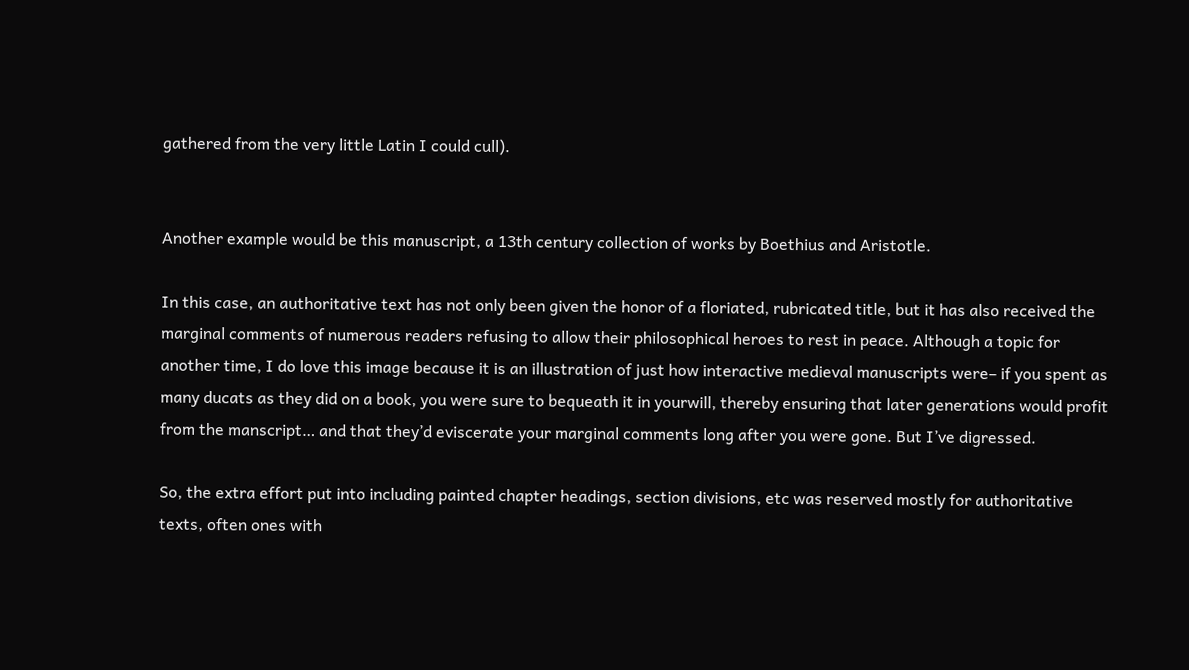gathered from the very little Latin I could cull).


Another example would be this manuscript, a 13th century collection of works by Boethius and Aristotle.

In this case, an authoritative text has not only been given the honor of a floriated, rubricated title, but it has also received the marginal comments of numerous readers refusing to allow their philosophical heroes to rest in peace. Although a topic for another time, I do love this image because it is an illustration of just how interactive medieval manuscripts were– if you spent as many ducats as they did on a book, you were sure to bequeath it in yourwill, thereby ensuring that later generations would profit from the manscript… and that they’d eviscerate your marginal comments long after you were gone. But I’ve digressed.

So, the extra effort put into including painted chapter headings, section divisions, etc was reserved mostly for authoritative texts, often ones with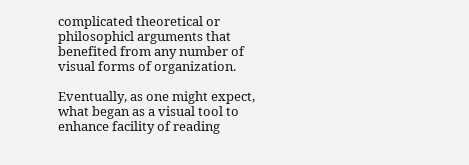complicated theoretical or philosophicl arguments that benefited from any number of visual forms of organization.

Eventually, as one might expect, what began as a visual tool to enhance facility of reading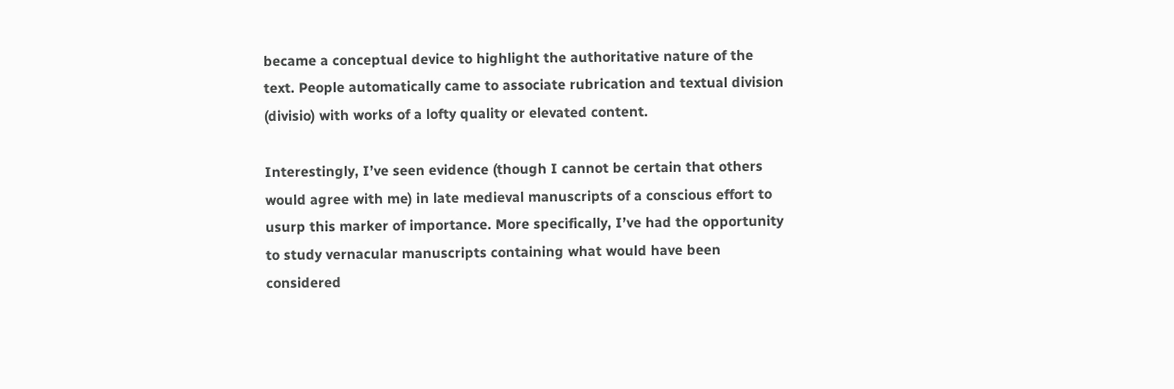became a conceptual device to highlight the authoritative nature of the text. People automatically came to associate rubrication and textual division (divisio) with works of a lofty quality or elevated content.

Interestingly, I’ve seen evidence (though I cannot be certain that others would agree with me) in late medieval manuscripts of a conscious effort to usurp this marker of importance. More specifically, I’ve had the opportunity to study vernacular manuscripts containing what would have been considered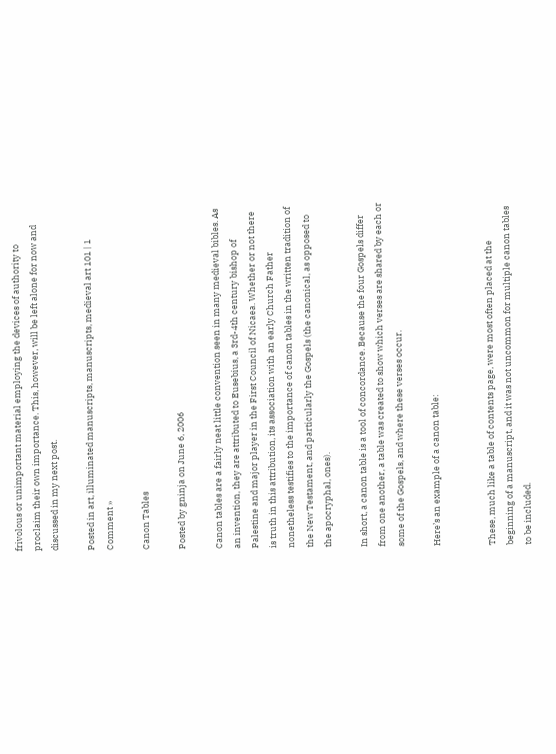frivolous or unimportant material employing the devices of authority to proclaim their own importance. This, however, will be left alone for now and discussed in my next post.

Posted in art, illuminated manuscripts, manuscripts, medieval art 101 | 1 Comment »

Canon Tables

Posted by gninja on June 6, 2006

Canon tables are a fairly neat little convention seen in many medieval bibles. As an invention, they are attributed to Eusebius, a 3rd-4th century bishop of Palestine and major player in the First Council of Nicaea. Whether or not there is truth in this attribution, its association with an early Church Father nonetheless testifies to the importance of canon tables in the written tradition of the New Testament, and particularly the Gospels (the canonical, as opposed to the apocryphal, ones).

In short, a canon table is a tool of concordance. Because the four Gospels differ from one another, a table was created to show which verses are shared by each or some of the Gospels, and where these verses occur.

Here’s an example of a canon table:


These, much like a table of contents page, were most often placed at the beginning of a manuscript, and it was not uncommon for multiple canon tables to be included.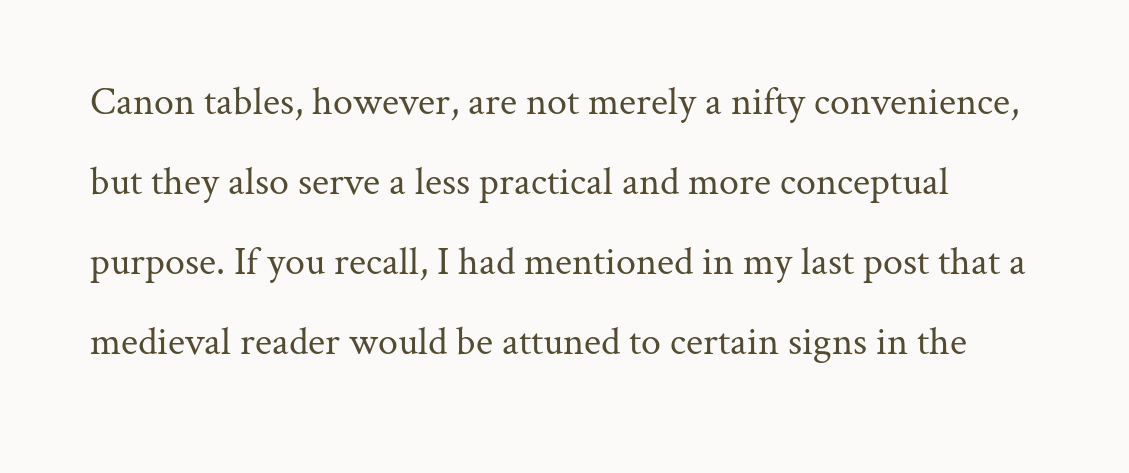Canon tables, however, are not merely a nifty convenience, but they also serve a less practical and more conceptual purpose. If you recall, I had mentioned in my last post that a medieval reader would be attuned to certain signs in the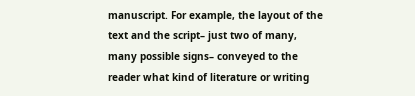manuscript. For example, the layout of the text and the script– just two of many, many possible signs– conveyed to the reader what kind of literature or writing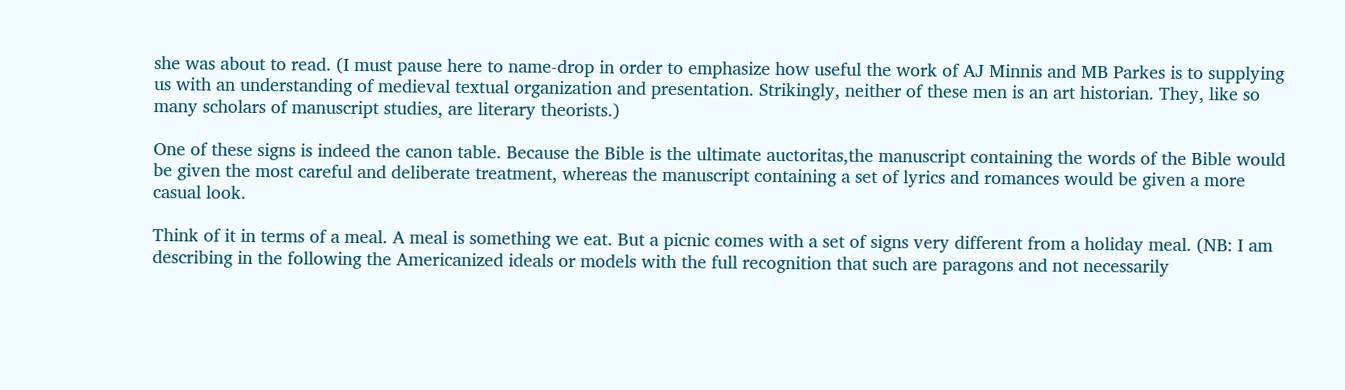she was about to read. (I must pause here to name-drop in order to emphasize how useful the work of AJ Minnis and MB Parkes is to supplying us with an understanding of medieval textual organization and presentation. Strikingly, neither of these men is an art historian. They, like so many scholars of manuscript studies, are literary theorists.)

One of these signs is indeed the canon table. Because the Bible is the ultimate auctoritas,the manuscript containing the words of the Bible would be given the most careful and deliberate treatment, whereas the manuscript containing a set of lyrics and romances would be given a more casual look.

Think of it in terms of a meal. A meal is something we eat. But a picnic comes with a set of signs very different from a holiday meal. (NB: I am describing in the following the Americanized ideals or models with the full recognition that such are paragons and not necessarily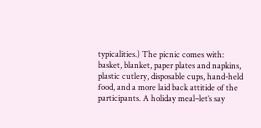typicalities.) The picnic comes with: basket, blanket, paper plates and napkins, plastic cutlery, disposable cups, hand-held food, and a more laid back attitide of the participants. A holiday meal–let’s say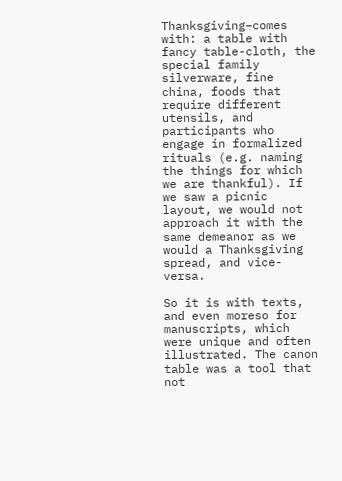Thanksgiving–comes with: a table with fancy table-cloth, the special family silverware, fine china, foods that require different utensils, and participants who engage in formalized rituals (e.g. naming the things for which we are thankful). If we saw a picnic layout, we would not approach it with the same demeanor as we would a Thanksgiving spread, and vice-versa.

So it is with texts, and even moreso for manuscripts, which were unique and often illustrated. The canon table was a tool that not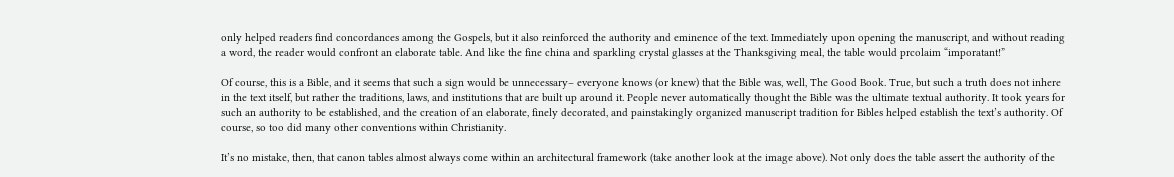only helped readers find concordances among the Gospels, but it also reinforced the authority and eminence of the text. Immediately upon opening the manuscript, and without reading a word, the reader would confront an elaborate table. And like the fine china and sparkling crystal glasses at the Thanksgiving meal, the table would prcolaim “imporatant!”

Of course, this is a Bible, and it seems that such a sign would be unnecessary– everyone knows (or knew) that the Bible was, well, The Good Book. True, but such a truth does not inhere in the text itself, but rather the traditions, laws, and institutions that are built up around it. People never automatically thought the Bible was the ultimate textual authority. It took years for such an authority to be established, and the creation of an elaborate, finely decorated, and painstakingly organized manuscript tradition for Bibles helped establish the text’s authority. Of course, so too did many other conventions within Christianity.

It’s no mistake, then, that canon tables almost always come within an architectural framework (take another look at the image above). Not only does the table assert the authority of the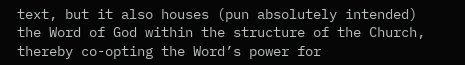text, but it also houses (pun absolutely intended) the Word of God within the structure of the Church, thereby co-opting the Word’s power for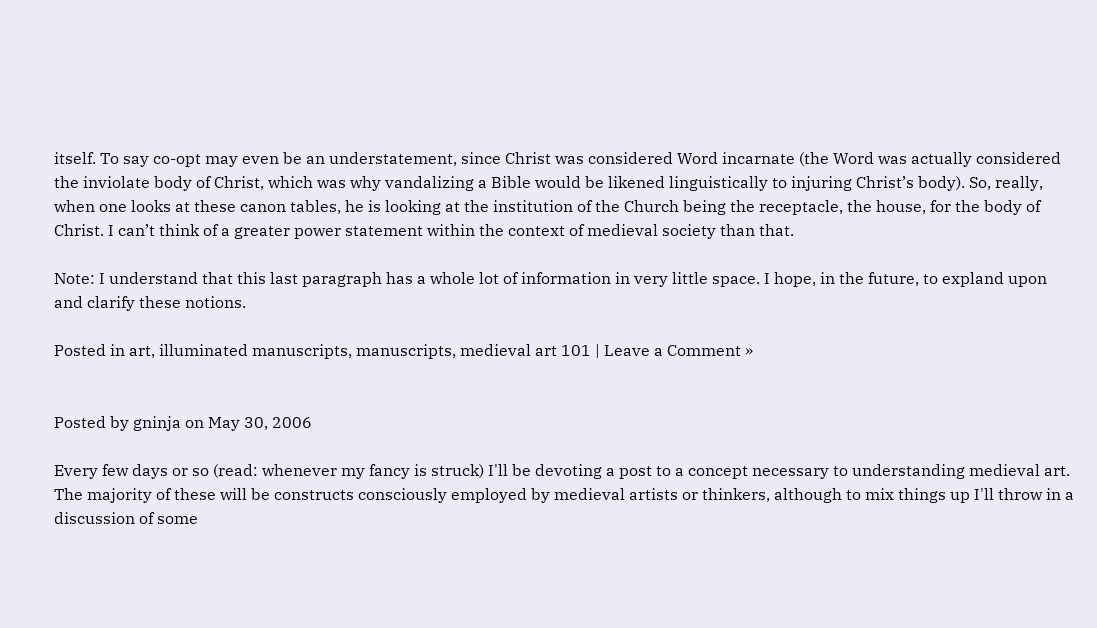itself. To say co-opt may even be an understatement, since Christ was considered Word incarnate (the Word was actually considered the inviolate body of Christ, which was why vandalizing a Bible would be likened linguistically to injuring Christ’s body). So, really, when one looks at these canon tables, he is looking at the institution of the Church being the receptacle, the house, for the body of Christ. I can’t think of a greater power statement within the context of medieval society than that.

Note: I understand that this last paragraph has a whole lot of information in very little space. I hope, in the future, to expland upon and clarify these notions.

Posted in art, illuminated manuscripts, manuscripts, medieval art 101 | Leave a Comment »


Posted by gninja on May 30, 2006

Every few days or so (read: whenever my fancy is struck) I'll be devoting a post to a concept necessary to understanding medieval art. The majority of these will be constructs consciously employed by medieval artists or thinkers, although to mix things up I'll throw in a discussion of some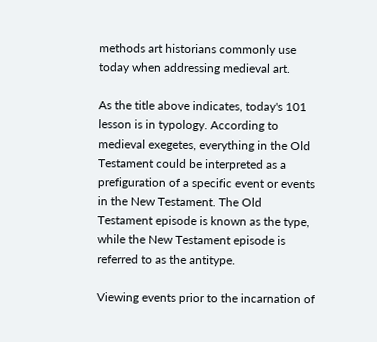methods art historians commonly use today when addressing medieval art.

As the title above indicates, today's 101 lesson is in typology. According to medieval exegetes, everything in the Old Testament could be interpreted as a prefiguration of a specific event or events in the New Testament. The Old Testament episode is known as the type, while the New Testament episode is referred to as the antitype.

Viewing events prior to the incarnation of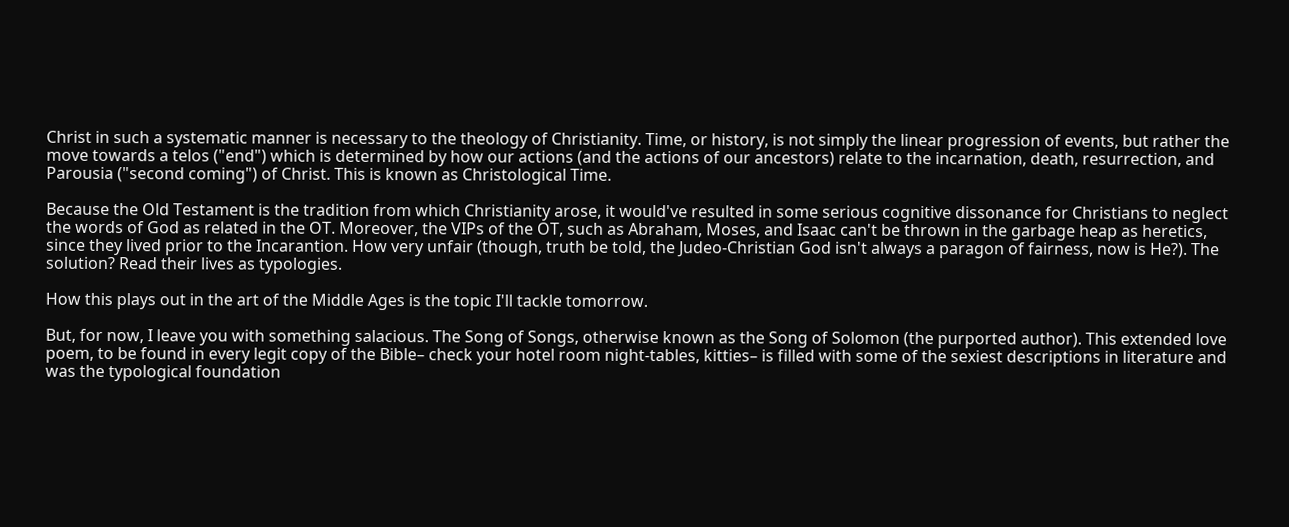Christ in such a systematic manner is necessary to the theology of Christianity. Time, or history, is not simply the linear progression of events, but rather the move towards a telos ("end") which is determined by how our actions (and the actions of our ancestors) relate to the incarnation, death, resurrection, and Parousia ("second coming") of Christ. This is known as Christological Time.

Because the Old Testament is the tradition from which Christianity arose, it would've resulted in some serious cognitive dissonance for Christians to neglect the words of God as related in the OT. Moreover, the VIPs of the OT, such as Abraham, Moses, and Isaac can't be thrown in the garbage heap as heretics, since they lived prior to the Incarantion. How very unfair (though, truth be told, the Judeo-Christian God isn't always a paragon of fairness, now is He?). The solution? Read their lives as typologies.

How this plays out in the art of the Middle Ages is the topic I'll tackle tomorrow.

But, for now, I leave you with something salacious. The Song of Songs, otherwise known as the Song of Solomon (the purported author). This extended love poem, to be found in every legit copy of the Bible– check your hotel room night-tables, kitties– is filled with some of the sexiest descriptions in literature and was the typological foundation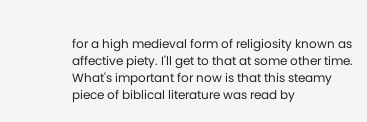for a high medieval form of religiosity known as affective piety. I'll get to that at some other time. What's important for now is that this steamy piece of biblical literature was read by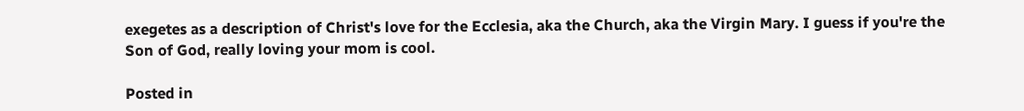exegetes as a description of Christ's love for the Ecclesia, aka the Church, aka the Virgin Mary. I guess if you're the Son of God, really loving your mom is cool.

Posted in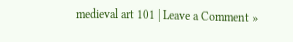medieval art 101 | Leave a Comment »